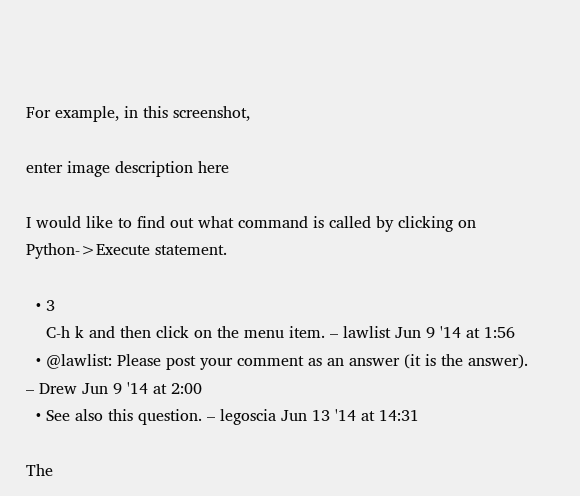For example, in this screenshot,

enter image description here

I would like to find out what command is called by clicking on Python->Execute statement.

  • 3
    C-h k and then click on the menu item. – lawlist Jun 9 '14 at 1:56
  • @lawlist: Please post your comment as an answer (it is the answer). – Drew Jun 9 '14 at 2:00
  • See also this question. – legoscia Jun 13 '14 at 14:31

The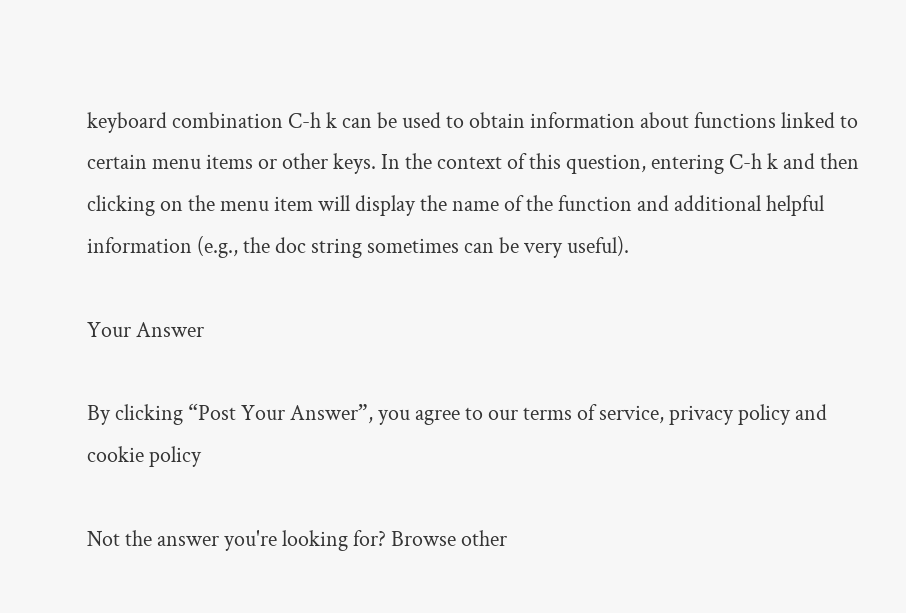keyboard combination C-h k can be used to obtain information about functions linked to certain menu items or other keys. In the context of this question, entering C-h k and then clicking on the menu item will display the name of the function and additional helpful information (e.g., the doc string sometimes can be very useful).

Your Answer

By clicking “Post Your Answer”, you agree to our terms of service, privacy policy and cookie policy

Not the answer you're looking for? Browse other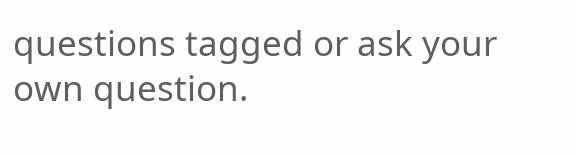questions tagged or ask your own question.